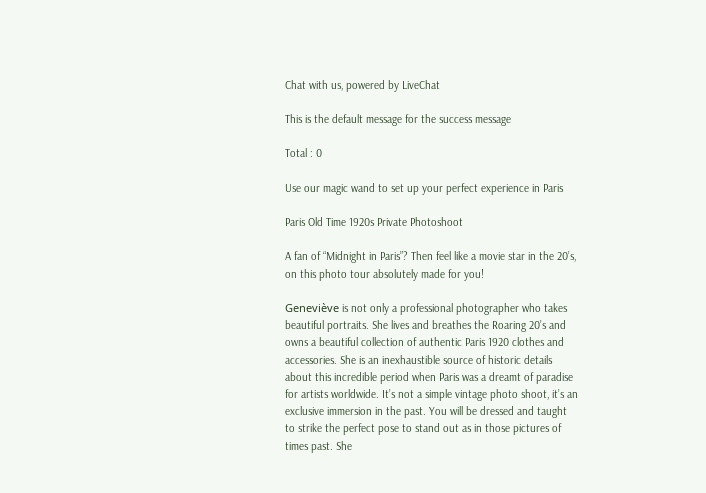Chat with us, powered by LiveChat

This is the default message for the success message

Total : 0

Use our magic wand to set up your perfect experience in Paris

Paris Old Time 1920s Private Photoshoot

A fan of “Midnight in Paris”? Then feel like a movie star in the 20’s, on this photo tour absolutely made for you!

Geneviève is not only a professional photographer who takes beautiful portraits. She lives and breathes the Roaring 20’s and owns a beautiful collection of authentic Paris 1920 clothes and accessories. She is an inexhaustible source of historic details about this incredible period when Paris was a dreamt of paradise for artists worldwide. It’s not a simple vintage photo shoot, it’s an exclusive immersion in the past. You will be dressed and taught to strike the perfect pose to stand out as in those pictures of times past. She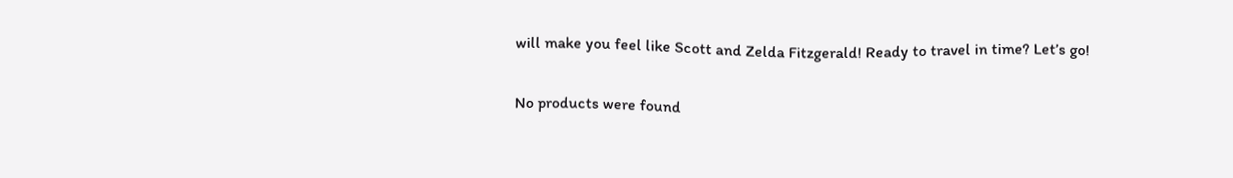will make you feel like Scott and Zelda Fitzgerald! Ready to travel in time? Let’s go!

No products were found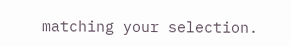matching your selection.